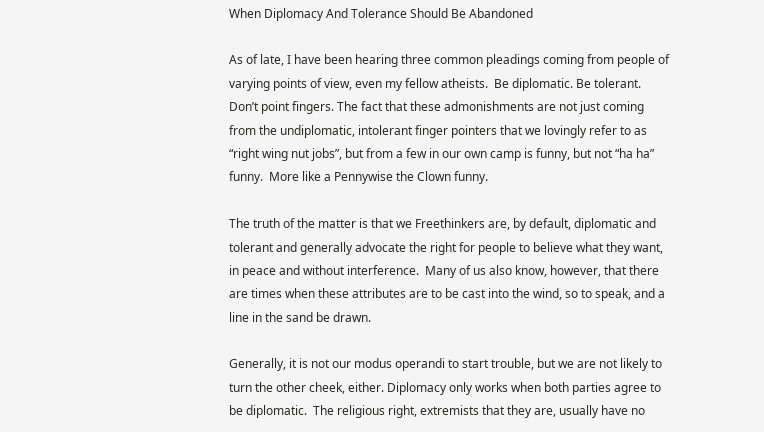When Diplomacy And Tolerance Should Be Abandoned

As of late, I have been hearing three common pleadings coming from people of varying points of view, even my fellow atheists.  Be diplomatic. Be tolerant. Don’t point fingers. The fact that these admonishments are not just coming from the undiplomatic, intolerant finger pointers that we lovingly refer to as “right wing nut jobs”, but from a few in our own camp is funny, but not “ha ha” funny.  More like a Pennywise the Clown funny.

The truth of the matter is that we Freethinkers are, by default, diplomatic and tolerant and generally advocate the right for people to believe what they want, in peace and without interference.  Many of us also know, however, that there are times when these attributes are to be cast into the wind, so to speak, and a line in the sand be drawn.

Generally, it is not our modus operandi to start trouble, but we are not likely to turn the other cheek, either. Diplomacy only works when both parties agree to be diplomatic.  The religious right, extremists that they are, usually have no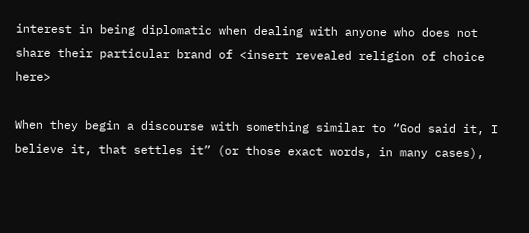interest in being diplomatic when dealing with anyone who does not share their particular brand of <insert revealed religion of choice here>

When they begin a discourse with something similar to “God said it, I believe it, that settles it” (or those exact words, in many cases),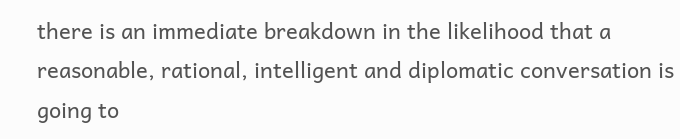there is an immediate breakdown in the likelihood that a reasonable, rational, intelligent and diplomatic conversation is going to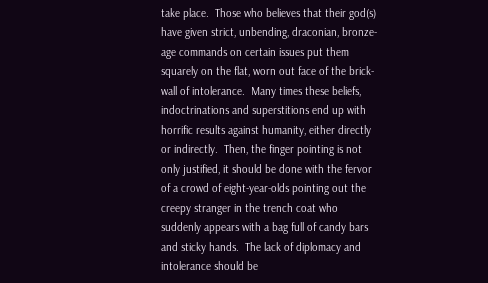take place.  Those who believes that their god(s) have given strict, unbending, draconian, bronze-age commands on certain issues put them squarely on the flat, worn out face of the brick-wall of intolerance.  Many times these beliefs, indoctrinations and superstitions end up with horrific results against humanity, either directly or indirectly.  Then, the finger pointing is not only justified, it should be done with the fervor of a crowd of eight-year-olds pointing out the creepy stranger in the trench coat who suddenly appears with a bag full of candy bars and sticky hands.  The lack of diplomacy and intolerance should be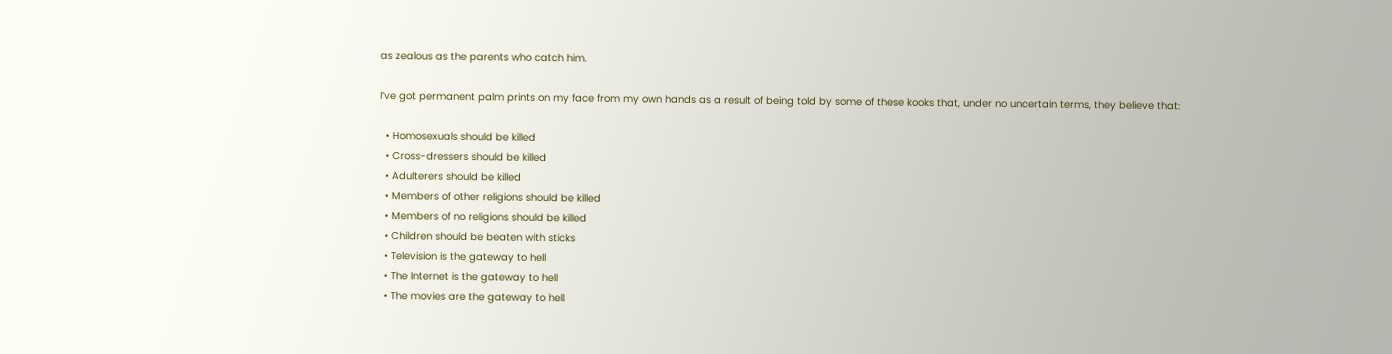as zealous as the parents who catch him.

I’ve got permanent palm prints on my face from my own hands as a result of being told by some of these kooks that, under no uncertain terms, they believe that:

  • Homosexuals should be killed
  • Cross-dressers should be killed
  • Adulterers should be killed
  • Members of other religions should be killed
  • Members of no religions should be killed
  • Children should be beaten with sticks
  • Television is the gateway to hell
  • The Internet is the gateway to hell
  • The movies are the gateway to hell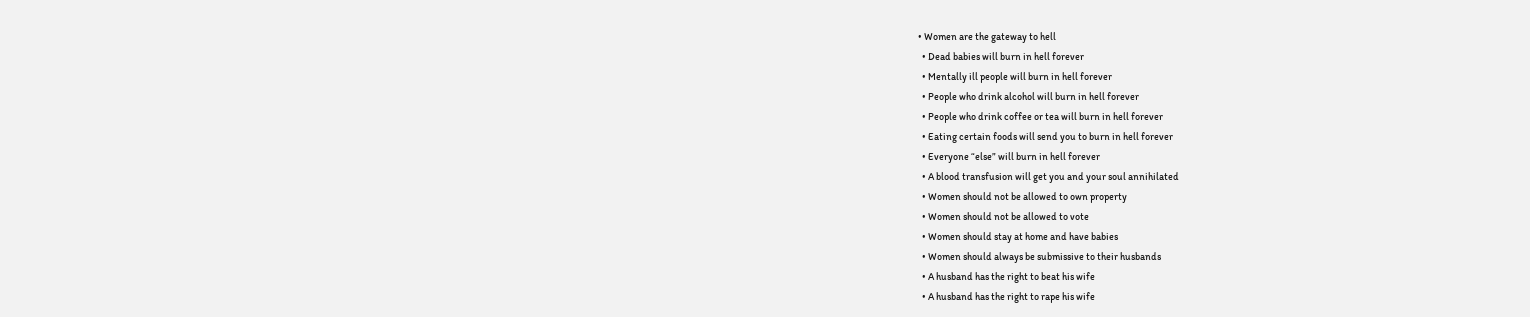• Women are the gateway to hell
  • Dead babies will burn in hell forever
  • Mentally ill people will burn in hell forever
  • People who drink alcohol will burn in hell forever
  • People who drink coffee or tea will burn in hell forever
  • Eating certain foods will send you to burn in hell forever
  • Everyone “else” will burn in hell forever
  • A blood transfusion will get you and your soul annihilated
  • Women should not be allowed to own property
  • Women should not be allowed to vote
  • Women should stay at home and have babies
  • Women should always be submissive to their husbands
  • A husband has the right to beat his wife
  • A husband has the right to rape his wife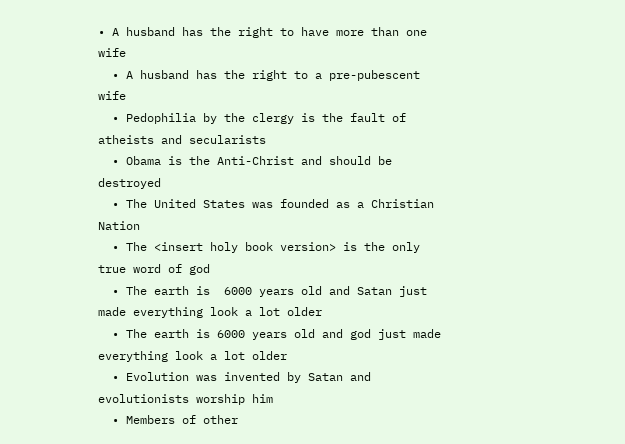• A husband has the right to have more than one wife
  • A husband has the right to a pre-pubescent wife
  • Pedophilia by the clergy is the fault of atheists and secularists
  • Obama is the Anti-Christ and should be destroyed
  • The United States was founded as a Christian Nation
  • The <insert holy book version> is the only true word of god
  • The earth is  6000 years old and Satan just made everything look a lot older
  • The earth is 6000 years old and god just made everything look a lot older
  • Evolution was invented by Satan and evolutionists worship him
  • Members of other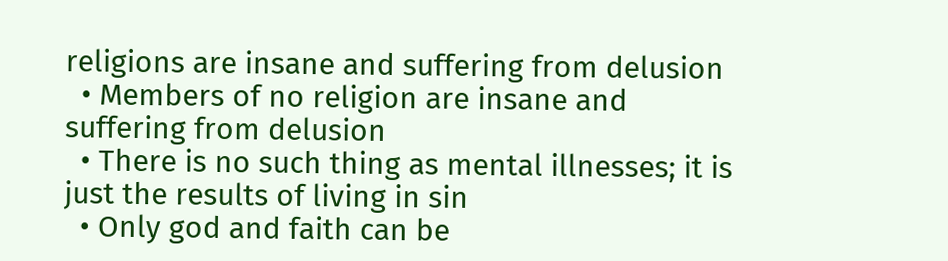religions are insane and suffering from delusion
  • Members of no religion are insane and suffering from delusion
  • There is no such thing as mental illnesses; it is just the results of living in sin
  • Only god and faith can be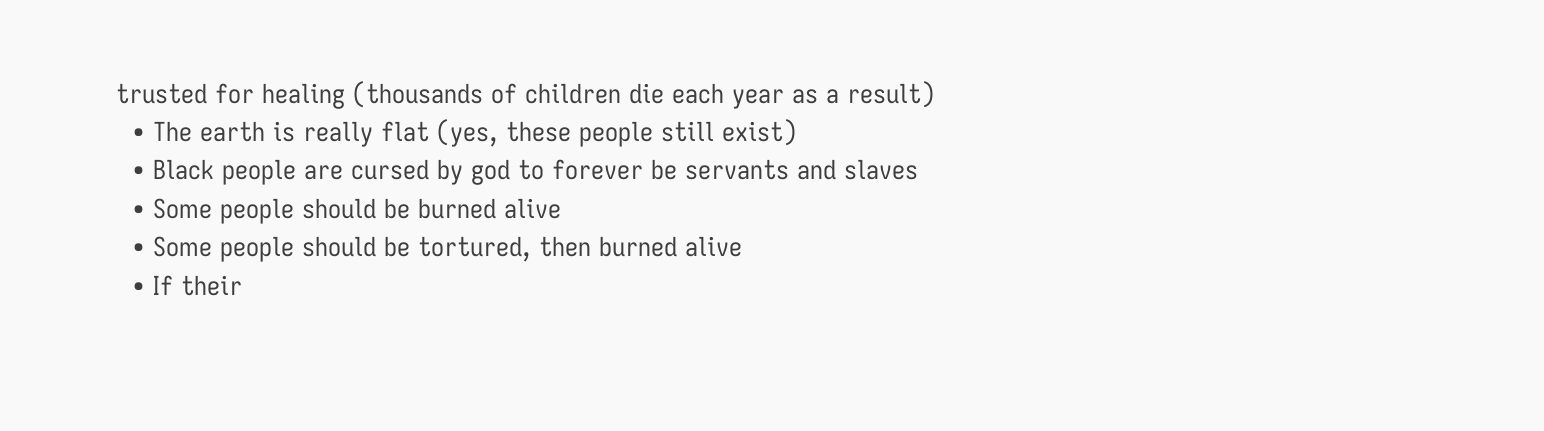trusted for healing (thousands of children die each year as a result)
  • The earth is really flat (yes, these people still exist)
  • Black people are cursed by god to forever be servants and slaves
  • Some people should be burned alive
  • Some people should be tortured, then burned alive
  • If their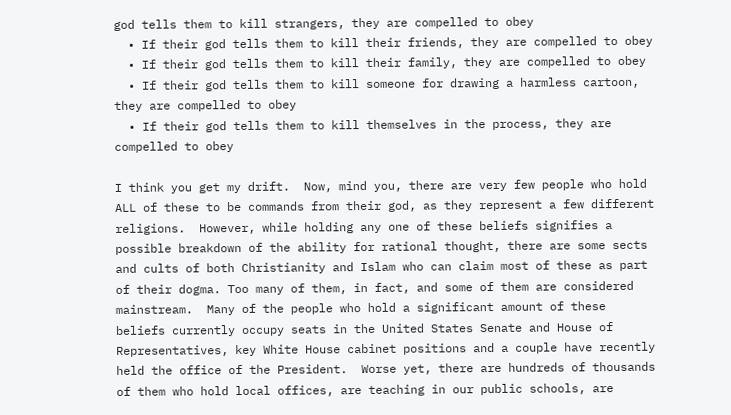god tells them to kill strangers, they are compelled to obey
  • If their god tells them to kill their friends, they are compelled to obey
  • If their god tells them to kill their family, they are compelled to obey
  • If their god tells them to kill someone for drawing a harmless cartoon, they are compelled to obey
  • If their god tells them to kill themselves in the process, they are compelled to obey

I think you get my drift.  Now, mind you, there are very few people who hold ALL of these to be commands from their god, as they represent a few different religions.  However, while holding any one of these beliefs signifies a possible breakdown of the ability for rational thought, there are some sects and cults of both Christianity and Islam who can claim most of these as part of their dogma. Too many of them, in fact, and some of them are considered mainstream.  Many of the people who hold a significant amount of these beliefs currently occupy seats in the United States Senate and House of Representatives, key White House cabinet positions and a couple have recently held the office of the President.  Worse yet, there are hundreds of thousands of them who hold local offices, are teaching in our public schools, are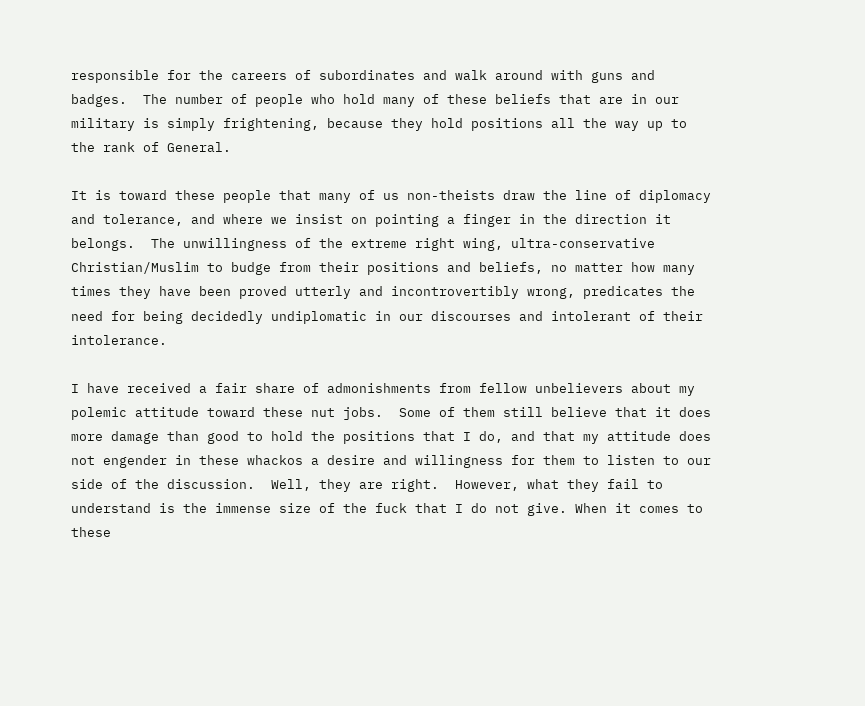responsible for the careers of subordinates and walk around with guns and badges.  The number of people who hold many of these beliefs that are in our military is simply frightening, because they hold positions all the way up to the rank of General.

It is toward these people that many of us non-theists draw the line of diplomacy and tolerance, and where we insist on pointing a finger in the direction it belongs.  The unwillingness of the extreme right wing, ultra-conservative Christian/Muslim to budge from their positions and beliefs, no matter how many times they have been proved utterly and incontrovertibly wrong, predicates the need for being decidedly undiplomatic in our discourses and intolerant of their intolerance.

I have received a fair share of admonishments from fellow unbelievers about my polemic attitude toward these nut jobs.  Some of them still believe that it does more damage than good to hold the positions that I do, and that my attitude does not engender in these whackos a desire and willingness for them to listen to our side of the discussion.  Well, they are right.  However, what they fail to understand is the immense size of the fuck that I do not give. When it comes to these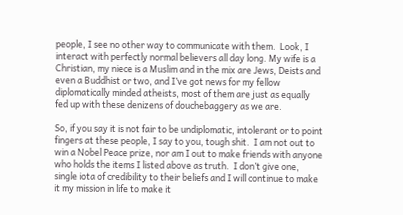people, I see no other way to communicate with them.  Look, I interact with perfectly normal believers all day long. My wife is a Christian, my niece is a Muslim and in the mix are Jews, Deists and even a Buddhist or two, and I’ve got news for my fellow diplomatically minded atheists, most of them are just as equally fed up with these denizens of douchebaggery as we are.

So, if you say it is not fair to be undiplomatic, intolerant or to point fingers at these people, I say to you, tough shit.  I am not out to win a Nobel Peace prize, nor am I out to make friends with anyone who holds the items I listed above as truth.  I don’t give one, single iota of credibility to their beliefs and I will continue to make it my mission in life to make it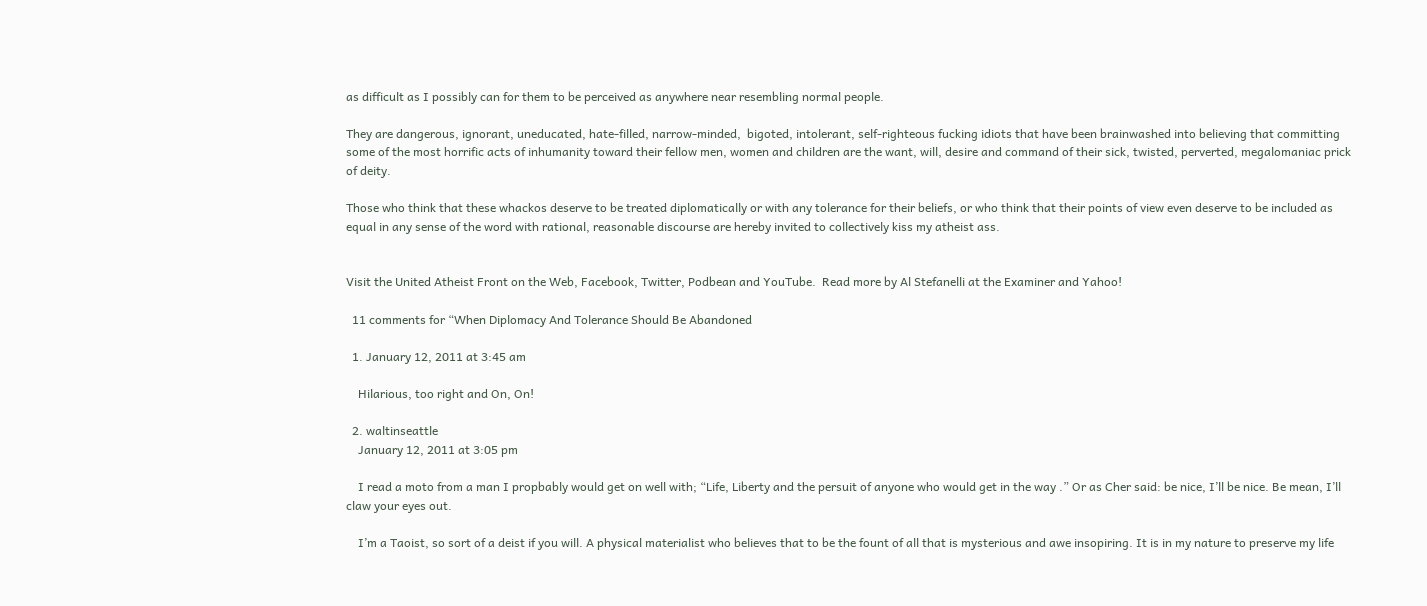as difficult as I possibly can for them to be perceived as anywhere near resembling normal people.

They are dangerous, ignorant, uneducated, hate-filled, narrow-minded,  bigoted, intolerant, self-righteous fucking idiots that have been brainwashed into believing that committing some of the most horrific acts of inhumanity toward their fellow men, women and children are the want, will, desire and command of their sick, twisted, perverted, megalomaniac prick of deity.

Those who think that these whackos deserve to be treated diplomatically or with any tolerance for their beliefs, or who think that their points of view even deserve to be included as equal in any sense of the word with rational, reasonable discourse are hereby invited to collectively kiss my atheist ass.


Visit the United Atheist Front on the Web, Facebook, Twitter, Podbean and YouTube.  Read more by Al Stefanelli at the Examiner and Yahoo!

  11 comments for “When Diplomacy And Tolerance Should Be Abandoned

  1. January 12, 2011 at 3:45 am

    Hilarious, too right and On, On!

  2. waltinseattle
    January 12, 2011 at 3:05 pm

    I read a moto from a man I propbably would get on well with; “Life, Liberty and the persuit of anyone who would get in the way .” Or as Cher said: be nice, I’ll be nice. Be mean, I’ll claw your eyes out.

    I’m a Taoist, so sort of a deist if you will. A physical materialist who believes that to be the fount of all that is mysterious and awe insopiring. It is in my nature to preserve my life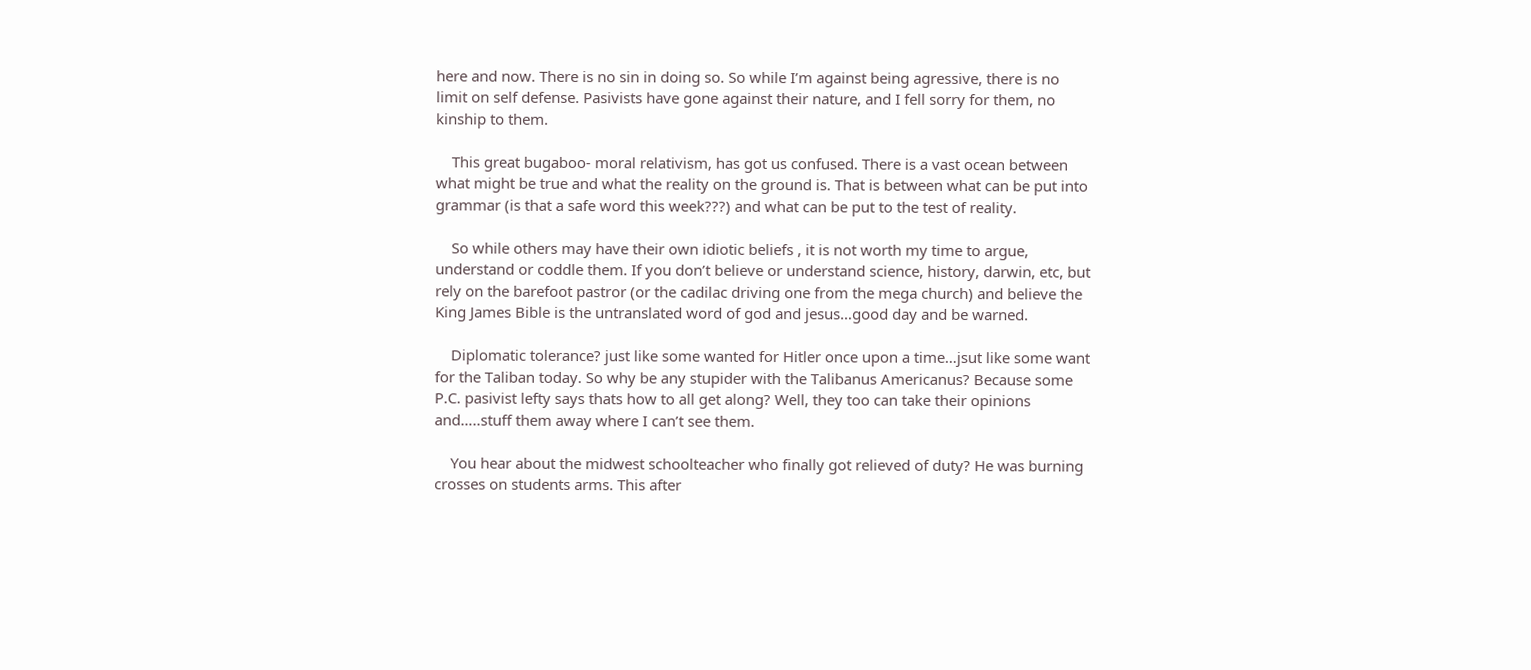here and now. There is no sin in doing so. So while I’m against being agressive, there is no limit on self defense. Pasivists have gone against their nature, and I fell sorry for them, no kinship to them.

    This great bugaboo- moral relativism, has got us confused. There is a vast ocean between what might be true and what the reality on the ground is. That is between what can be put into grammar (is that a safe word this week???) and what can be put to the test of reality.

    So while others may have their own idiotic beliefs , it is not worth my time to argue, understand or coddle them. If you don’t believe or understand science, history, darwin, etc, but rely on the barefoot pastror (or the cadilac driving one from the mega church) and believe the King James Bible is the untranslated word of god and jesus…good day and be warned.

    Diplomatic tolerance? just like some wanted for Hitler once upon a time…jsut like some want for the Taliban today. So why be any stupider with the Talibanus Americanus? Because some P.C. pasivist lefty says thats how to all get along? Well, they too can take their opinions and…..stuff them away where I can’t see them.

    You hear about the midwest schoolteacher who finally got relieved of duty? He was burning crosses on students arms. This after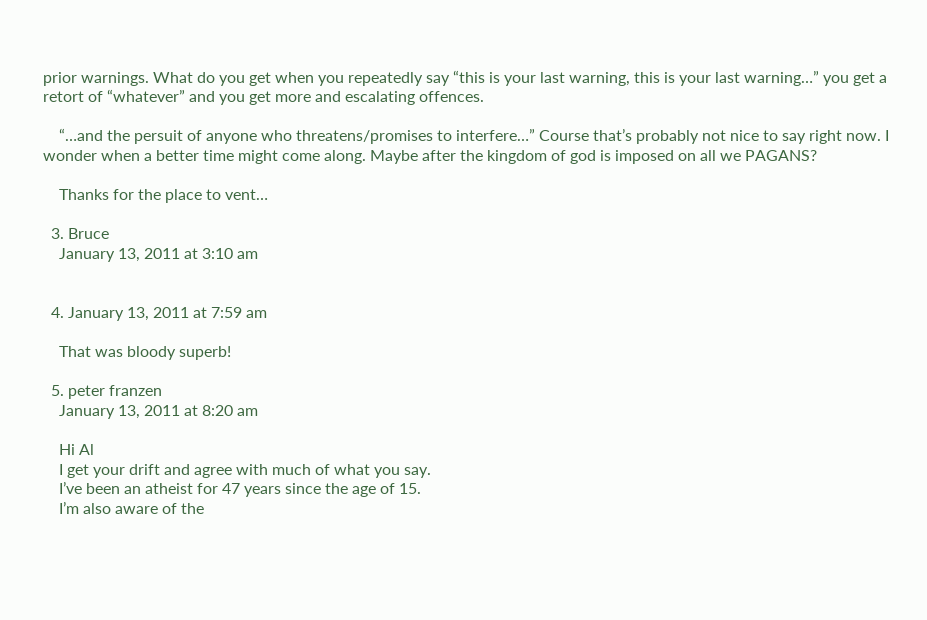prior warnings. What do you get when you repeatedly say “this is your last warning, this is your last warning…” you get a retort of “whatever” and you get more and escalating offences.

    “…and the persuit of anyone who threatens/promises to interfere…” Course that’s probably not nice to say right now. I wonder when a better time might come along. Maybe after the kingdom of god is imposed on all we PAGANS?

    Thanks for the place to vent…

  3. Bruce
    January 13, 2011 at 3:10 am


  4. January 13, 2011 at 7:59 am

    That was bloody superb!

  5. peter franzen
    January 13, 2011 at 8:20 am

    Hi Al
    I get your drift and agree with much of what you say.
    I’ve been an atheist for 47 years since the age of 15.
    I’m also aware of the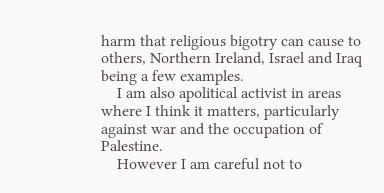harm that religious bigotry can cause to others, Northern Ireland, Israel and Iraq being a few examples.
    I am also apolitical activist in areas where I think it matters, particularly against war and the occupation of Palestine.
    However I am careful not to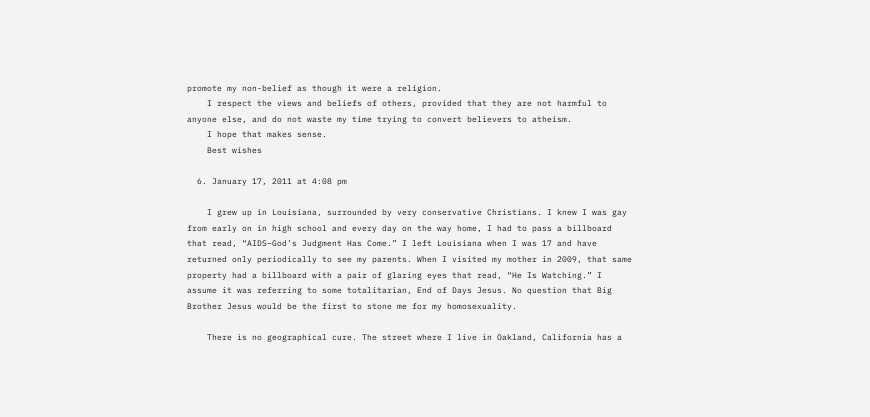promote my non-belief as though it were a religion.
    I respect the views and beliefs of others, provided that they are not harmful to anyone else, and do not waste my time trying to convert believers to atheism.
    I hope that makes sense.
    Best wishes

  6. January 17, 2011 at 4:08 pm

    I grew up in Louisiana, surrounded by very conservative Christians. I knew I was gay from early on in high school and every day on the way home, I had to pass a billboard that read, “AIDS–God’s Judgment Has Come.” I left Louisiana when I was 17 and have returned only periodically to see my parents. When I visited my mother in 2009, that same property had a billboard with a pair of glaring eyes that read, “He Is Watching.” I assume it was referring to some totalitarian, End of Days Jesus. No question that Big Brother Jesus would be the first to stone me for my homosexuality.

    There is no geographical cure. The street where I live in Oakland, California has a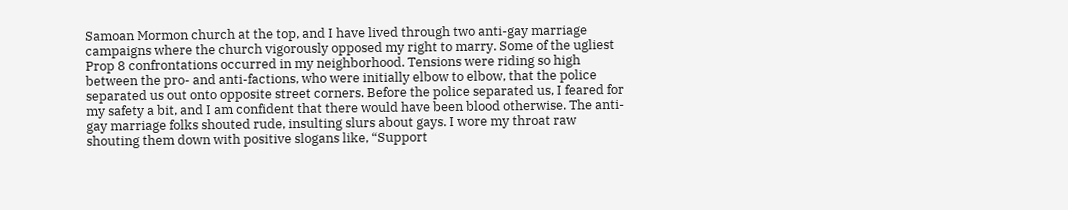Samoan Mormon church at the top, and I have lived through two anti-gay marriage campaigns where the church vigorously opposed my right to marry. Some of the ugliest Prop 8 confrontations occurred in my neighborhood. Tensions were riding so high between the pro- and anti-factions, who were initially elbow to elbow, that the police separated us out onto opposite street corners. Before the police separated us, I feared for my safety a bit, and I am confident that there would have been blood otherwise. The anti-gay marriage folks shouted rude, insulting slurs about gays. I wore my throat raw shouting them down with positive slogans like, “Support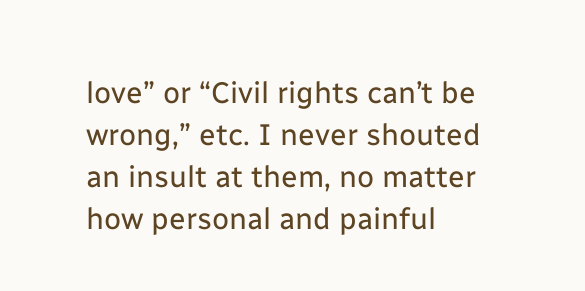love” or “Civil rights can’t be wrong,” etc. I never shouted an insult at them, no matter how personal and painful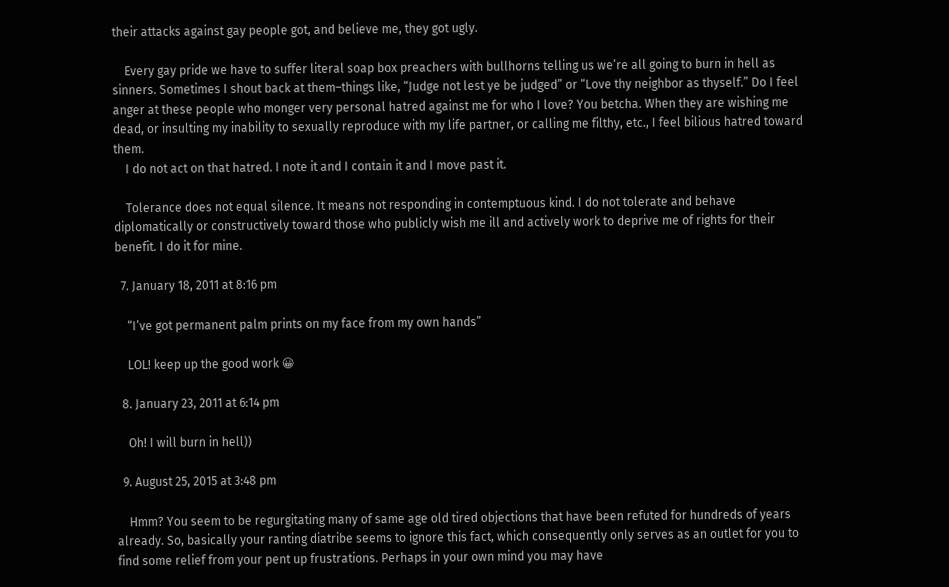their attacks against gay people got, and believe me, they got ugly.

    Every gay pride we have to suffer literal soap box preachers with bullhorns telling us we’re all going to burn in hell as sinners. Sometimes I shout back at them–things like, “Judge not lest ye be judged” or “Love thy neighbor as thyself.” Do I feel anger at these people who monger very personal hatred against me for who I love? You betcha. When they are wishing me dead, or insulting my inability to sexually reproduce with my life partner, or calling me filthy, etc., I feel bilious hatred toward them.
    I do not act on that hatred. I note it and I contain it and I move past it.

    Tolerance does not equal silence. It means not responding in contemptuous kind. I do not tolerate and behave diplomatically or constructively toward those who publicly wish me ill and actively work to deprive me of rights for their benefit. I do it for mine.

  7. January 18, 2011 at 8:16 pm

    “I’ve got permanent palm prints on my face from my own hands”

    LOL! keep up the good work 😀

  8. January 23, 2011 at 6:14 pm

    Oh! I will burn in hell))

  9. August 25, 2015 at 3:48 pm

    Hmm? You seem to be regurgitating many of same age old tired objections that have been refuted for hundreds of years already. So, basically your ranting diatribe seems to ignore this fact, which consequently only serves as an outlet for you to find some relief from your pent up frustrations. Perhaps in your own mind you may have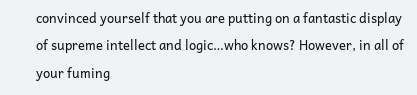convinced yourself that you are putting on a fantastic display of supreme intellect and logic…who knows? However, in all of your fuming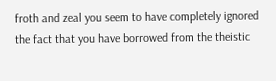froth and zeal you seem to have completely ignored the fact that you have borrowed from the theistic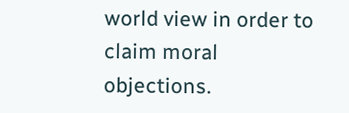world view in order to claim moral objections.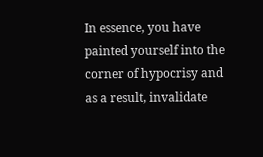In essence, you have painted yourself into the corner of hypocrisy and as a result, invalidate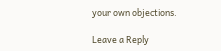your own objections.

Leave a Reply